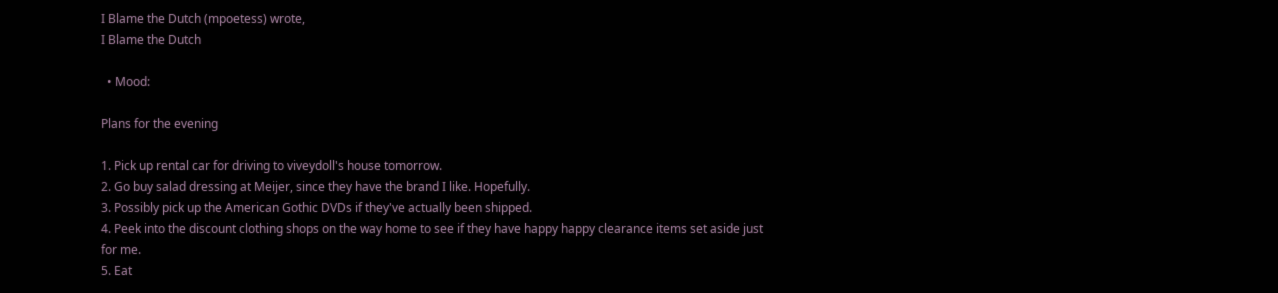I Blame the Dutch (mpoetess) wrote,
I Blame the Dutch

  • Mood:

Plans for the evening

1. Pick up rental car for driving to viveydoll's house tomorrow.
2. Go buy salad dressing at Meijer, since they have the brand I like. Hopefully.
3. Possibly pick up the American Gothic DVDs if they've actually been shipped.
4. Peek into the discount clothing shops on the way home to see if they have happy happy clearance items set aside just for me.
5. Eat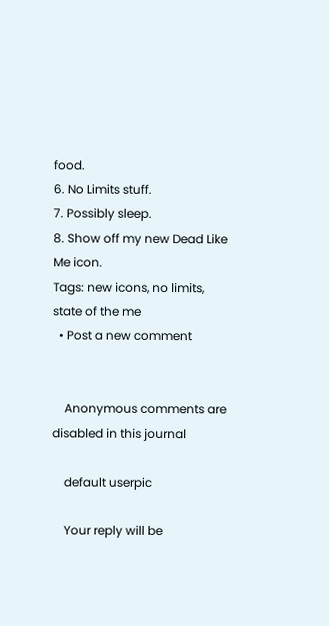food.
6. No Limits stuff.
7. Possibly sleep.
8. Show off my new Dead Like Me icon.
Tags: new icons, no limits, state of the me
  • Post a new comment


    Anonymous comments are disabled in this journal

    default userpic

    Your reply will be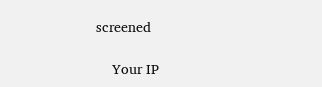screened

    Your IP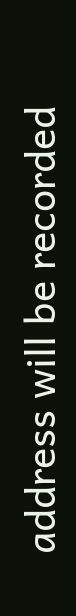address will be recorded